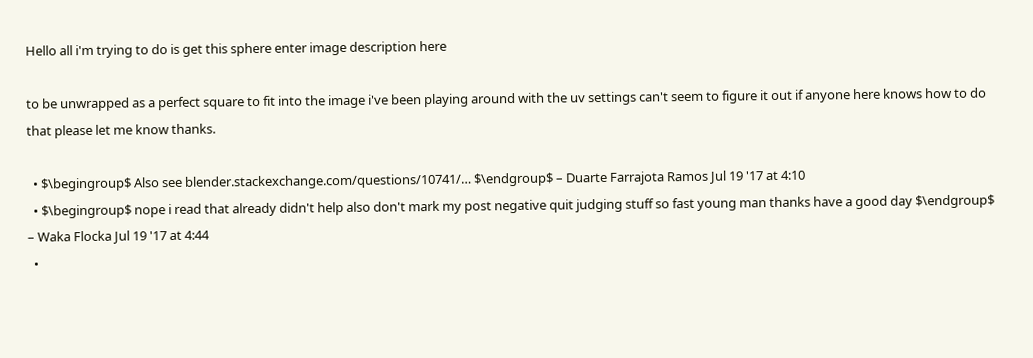Hello all i'm trying to do is get this sphere enter image description here

to be unwrapped as a perfect square to fit into the image i've been playing around with the uv settings can't seem to figure it out if anyone here knows how to do that please let me know thanks.

  • $\begingroup$ Also see blender.stackexchange.com/questions/10741/… $\endgroup$ – Duarte Farrajota Ramos Jul 19 '17 at 4:10
  • $\begingroup$ nope i read that already didn't help also don't mark my post negative quit judging stuff so fast young man thanks have a good day $\endgroup$ – Waka Flocka Jul 19 '17 at 4:44
  •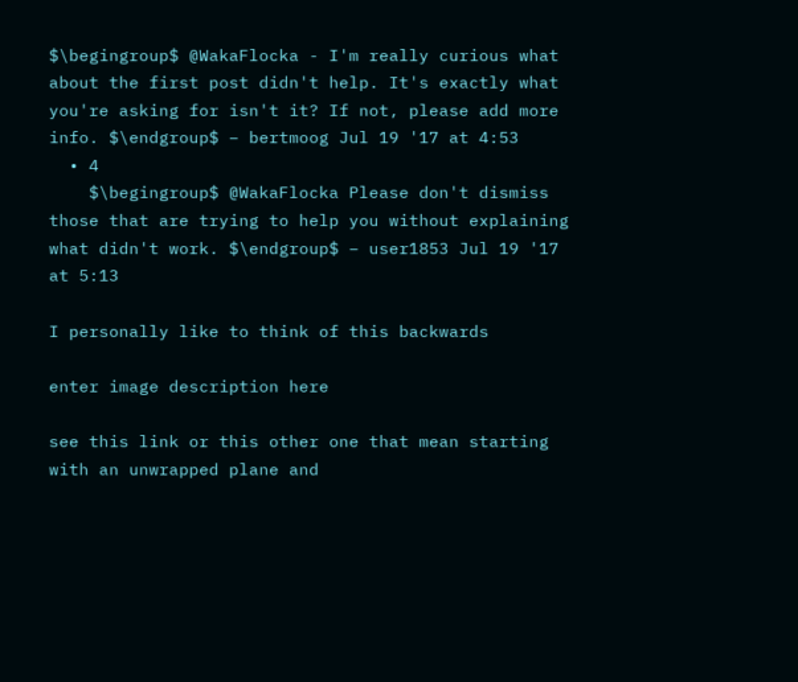$\begingroup$ @WakaFlocka - I'm really curious what about the first post didn't help. It's exactly what you're asking for isn't it? If not, please add more info. $\endgroup$ – bertmoog Jul 19 '17 at 4:53
  • 4
    $\begingroup$ @WakaFlocka Please don't dismiss those that are trying to help you without explaining what didn't work. $\endgroup$ – user1853 Jul 19 '17 at 5:13

I personally like to think of this backwards

enter image description here

see this link or this other one that mean starting with an unwrapped plane and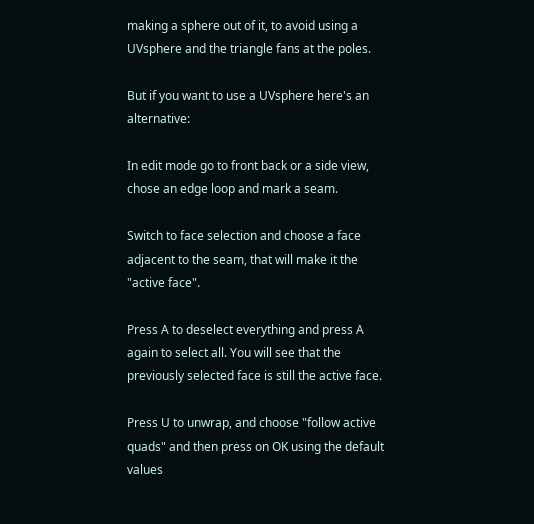making a sphere out of it, to avoid using a UVsphere and the triangle fans at the poles.

But if you want to use a UVsphere here's an alternative:

In edit mode go to front back or a side view, chose an edge loop and mark a seam.

Switch to face selection and choose a face adjacent to the seam, that will make it the "active face".

Press A to deselect everything and press A again to select all. You will see that the previously selected face is still the active face.

Press U to unwrap, and choose "follow active quads" and then press on OK using the default values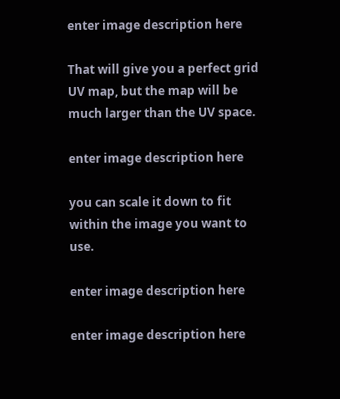enter image description here

That will give you a perfect grid UV map, but the map will be much larger than the UV space.

enter image description here

you can scale it down to fit within the image you want to use.

enter image description here

enter image description here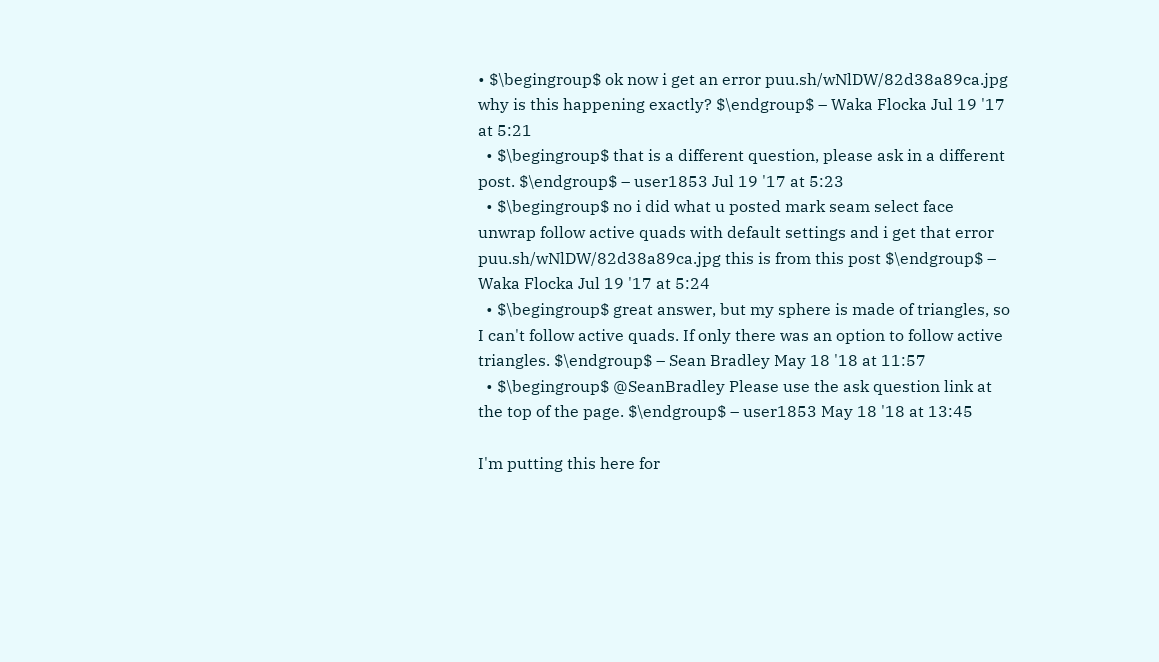• $\begingroup$ ok now i get an error puu.sh/wNlDW/82d38a89ca.jpg why is this happening exactly? $\endgroup$ – Waka Flocka Jul 19 '17 at 5:21
  • $\begingroup$ that is a different question, please ask in a different post. $\endgroup$ – user1853 Jul 19 '17 at 5:23
  • $\begingroup$ no i did what u posted mark seam select face unwrap follow active quads with default settings and i get that error puu.sh/wNlDW/82d38a89ca.jpg this is from this post $\endgroup$ – Waka Flocka Jul 19 '17 at 5:24
  • $\begingroup$ great answer, but my sphere is made of triangles, so I can't follow active quads. If only there was an option to follow active triangles. $\endgroup$ – Sean Bradley May 18 '18 at 11:57
  • $\begingroup$ @SeanBradley Please use the ask question link at the top of the page. $\endgroup$ – user1853 May 18 '18 at 13:45

I'm putting this here for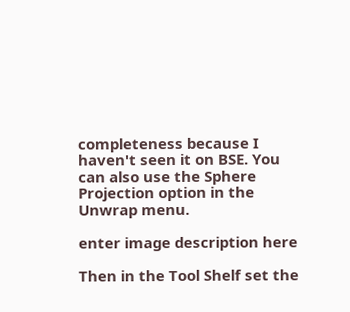completeness because I haven't seen it on BSE. You can also use the Sphere Projection option in the Unwrap menu.

enter image description here

Then in the Tool Shelf set the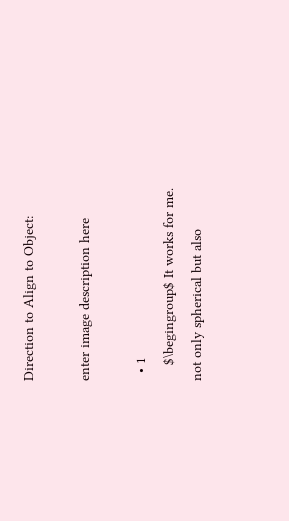Direction to Align to Object:

enter image description here

  • 1
    $\begingroup$ It works for me. not only spherical but also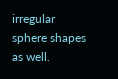irregular sphere shapes as well.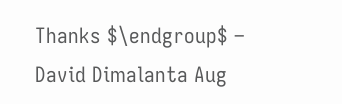Thanks $\endgroup$ – David Dimalanta Aug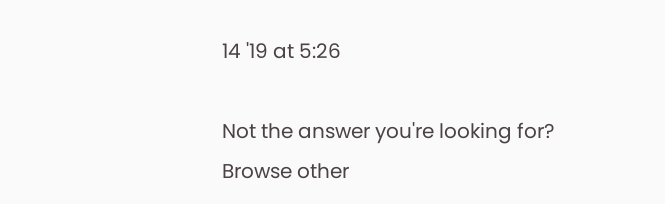14 '19 at 5:26

Not the answer you're looking for? Browse other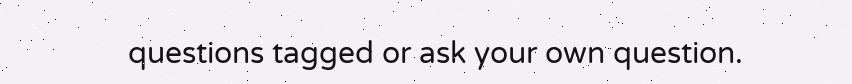questions tagged or ask your own question.